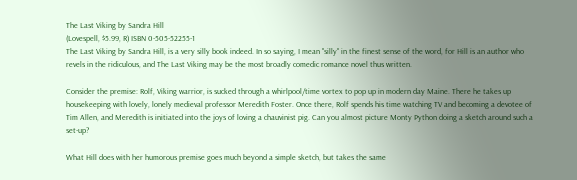The Last Viking by Sandra Hill
(Lovespell, $5.99, R) ISBN 0-505-52255-1
The Last Viking by Sandra Hill, is a very silly book indeed. In so saying, I mean "silly" in the finest sense of the word, for Hill is an author who revels in the ridiculous, and The Last Viking may be the most broadly comedic romance novel thus written.

Consider the premise: Rolf, Viking warrior, is sucked through a whirlpool/time vortex to pop up in modern day Maine. There he takes up housekeeping with lovely, lonely medieval professor Meredith Foster. Once there, Rolf spends his time watching TV and becoming a devotee of Tim Allen, and Meredith is initiated into the joys of loving a chauvinist pig. Can you almost picture Monty Python doing a sketch around such a set-up?

What Hill does with her humorous premise goes much beyond a simple sketch, but takes the same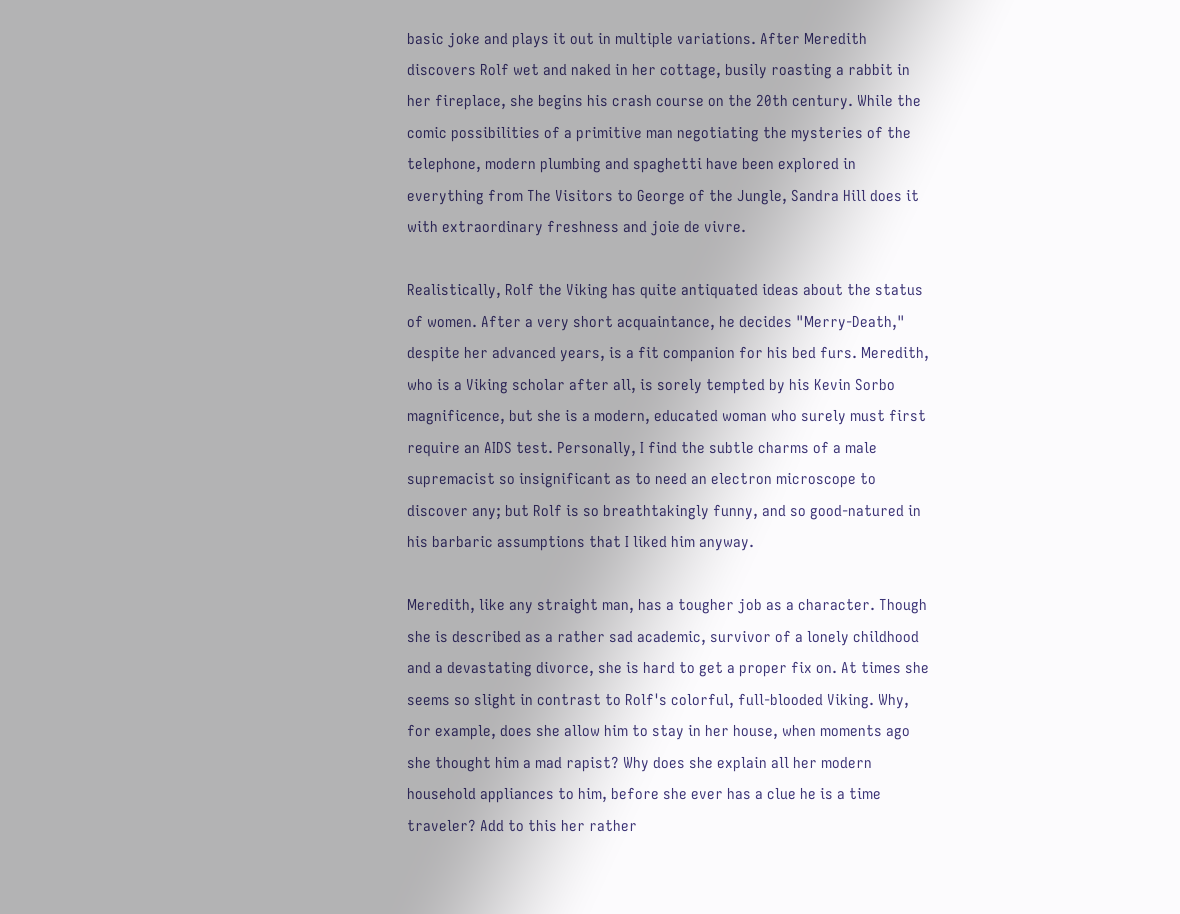basic joke and plays it out in multiple variations. After Meredith discovers Rolf wet and naked in her cottage, busily roasting a rabbit in her fireplace, she begins his crash course on the 20th century. While the comic possibilities of a primitive man negotiating the mysteries of the telephone, modern plumbing and spaghetti have been explored in everything from The Visitors to George of the Jungle, Sandra Hill does it with extraordinary freshness and joie de vivre.

Realistically, Rolf the Viking has quite antiquated ideas about the status of women. After a very short acquaintance, he decides "Merry-Death," despite her advanced years, is a fit companion for his bed furs. Meredith, who is a Viking scholar after all, is sorely tempted by his Kevin Sorbo magnificence, but she is a modern, educated woman who surely must first require an AIDS test. Personally, I find the subtle charms of a male supremacist so insignificant as to need an electron microscope to discover any; but Rolf is so breathtakingly funny, and so good-natured in his barbaric assumptions that I liked him anyway.

Meredith, like any straight man, has a tougher job as a character. Though she is described as a rather sad academic, survivor of a lonely childhood and a devastating divorce, she is hard to get a proper fix on. At times she seems so slight in contrast to Rolf's colorful, full-blooded Viking. Why, for example, does she allow him to stay in her house, when moments ago she thought him a mad rapist? Why does she explain all her modern household appliances to him, before she ever has a clue he is a time traveler? Add to this her rather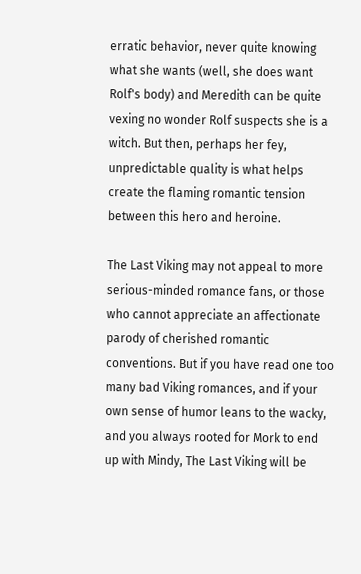erratic behavior, never quite knowing what she wants (well, she does want Rolf's body) and Meredith can be quite vexing no wonder Rolf suspects she is a witch. But then, perhaps her fey, unpredictable quality is what helps create the flaming romantic tension between this hero and heroine.

The Last Viking may not appeal to more serious-minded romance fans, or those who cannot appreciate an affectionate parody of cherished romantic conventions. But if you have read one too many bad Viking romances, and if your own sense of humor leans to the wacky, and you always rooted for Mork to end up with Mindy, The Last Viking will be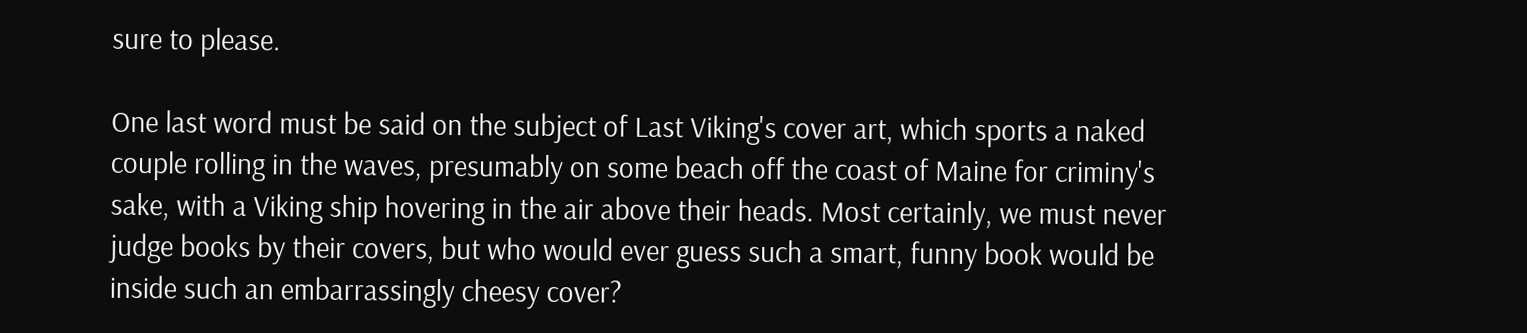sure to please.

One last word must be said on the subject of Last Viking's cover art, which sports a naked couple rolling in the waves, presumably on some beach off the coast of Maine for criminy's sake, with a Viking ship hovering in the air above their heads. Most certainly, we must never judge books by their covers, but who would ever guess such a smart, funny book would be inside such an embarrassingly cheesy cover?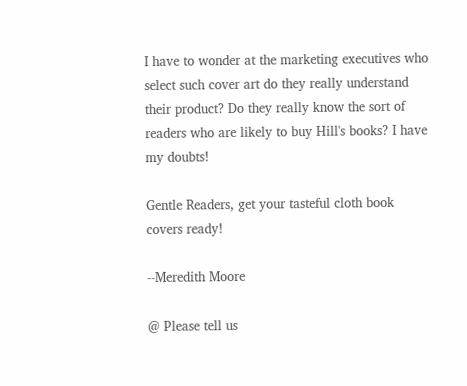I have to wonder at the marketing executives who select such cover art do they really understand their product? Do they really know the sort of readers who are likely to buy Hill's books? I have my doubts!

Gentle Readers, get your tasteful cloth book covers ready!

--Meredith Moore

@ Please tell us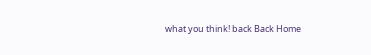what you think! back Back Home